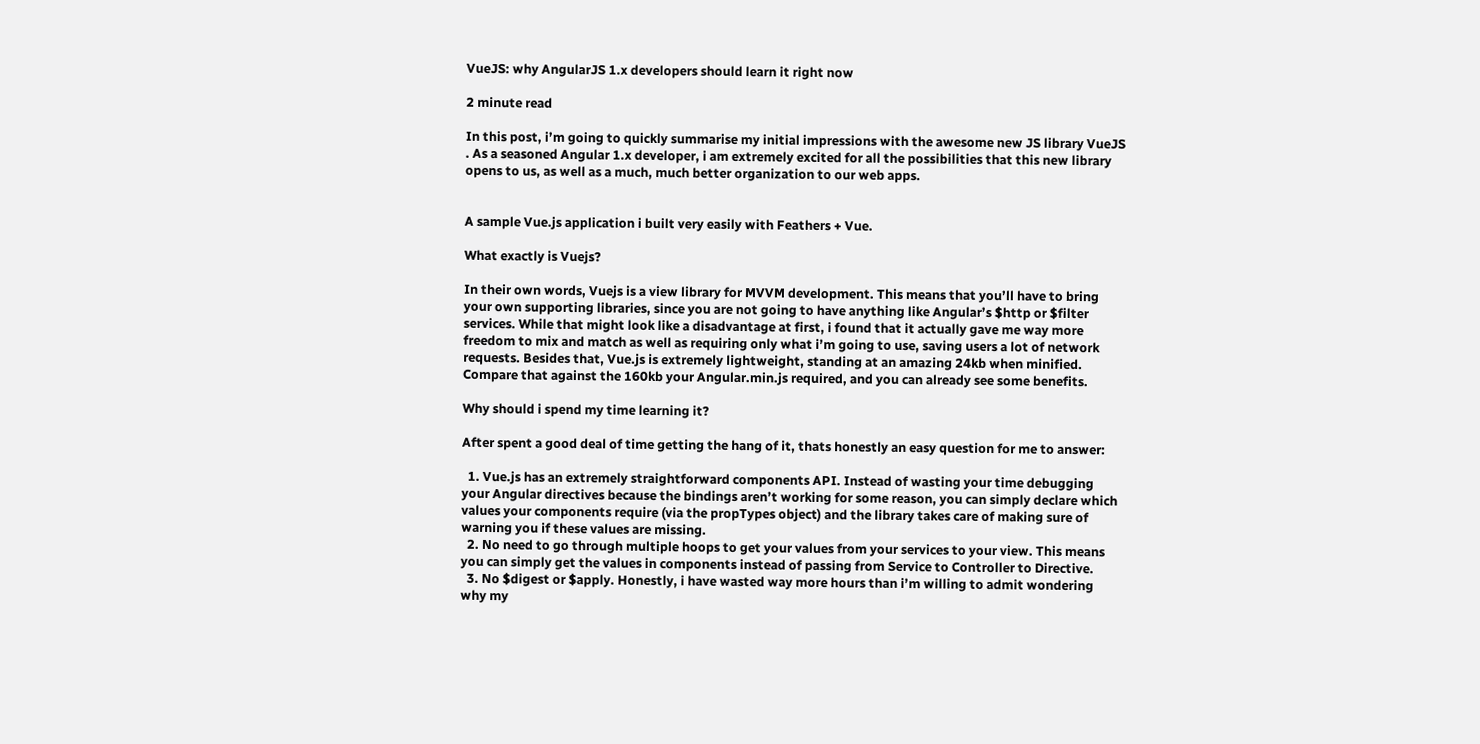VueJS: why AngularJS 1.x developers should learn it right now

2 minute read

In this post, i’m going to quickly summarise my initial impressions with the awesome new JS library VueJS . As a seasoned Angular 1.x developer, i am extremely excited for all the possibilities that this new library opens to us, as well as a much, much better organization to our web apps.


A sample Vue.js application i built very easily with Feathers + Vue.

What exactly is Vuejs?

In their own words, Vuejs is a view library for MVVM development. This means that you’ll have to bring your own supporting libraries, since you are not going to have anything like Angular’s $http or $filter services. While that might look like a disadvantage at first, i found that it actually gave me way more freedom to mix and match as well as requiring only what i’m going to use, saving users a lot of network requests. Besides that, Vue.js is extremely lightweight, standing at an amazing 24kb when minified. Compare that against the 160kb your Angular.min.js required, and you can already see some benefits.

Why should i spend my time learning it?

After spent a good deal of time getting the hang of it, thats honestly an easy question for me to answer:

  1. Vue.js has an extremely straightforward components API. Instead of wasting your time debugging your Angular directives because the bindings aren’t working for some reason, you can simply declare which values your components require (via the propTypes object) and the library takes care of making sure of warning you if these values are missing.
  2. No need to go through multiple hoops to get your values from your services to your view. This means you can simply get the values in components instead of passing from Service to Controller to Directive.
  3. No $digest or $apply. Honestly, i have wasted way more hours than i’m willing to admit wondering why my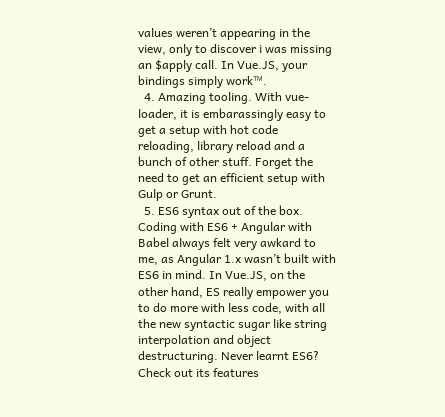values weren’t appearing in the view, only to discover i was missing an $apply call. In Vue.JS, your bindings simply work™.
  4. Amazing tooling. With vue-loader, it is embarassingly easy to get a setup with hot code reloading, library reload and a bunch of other stuff. Forget the need to get an efficient setup with Gulp or Grunt.
  5. ES6 syntax out of the box. Coding with ES6 + Angular with Babel always felt very awkard to me, as Angular 1.x wasn’t built with ES6 in mind. In Vue.JS, on the other hand, ES really empower you to do more with less code, with all the new syntactic sugar like string interpolation and object destructuring. Never learnt ES6? Check out its features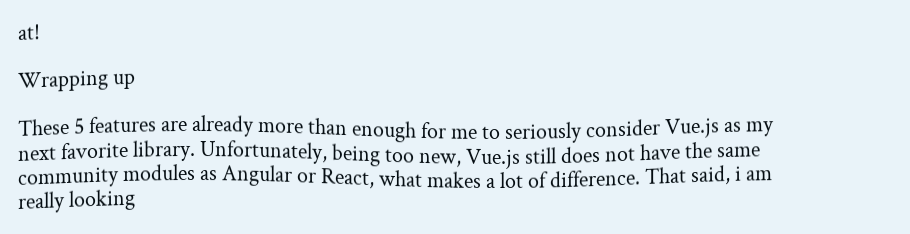at!

Wrapping up

These 5 features are already more than enough for me to seriously consider Vue.js as my next favorite library. Unfortunately, being too new, Vue.js still does not have the same community modules as Angular or React, what makes a lot of difference. That said, i am really looking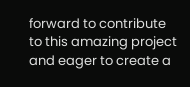forward to contribute to this amazing project and eager to create a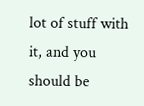lot of stuff with it, and you should be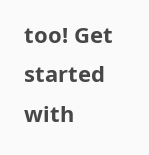too! Get started with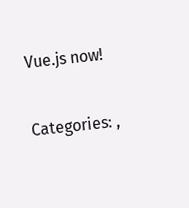Vue.js now!

Categories: ,